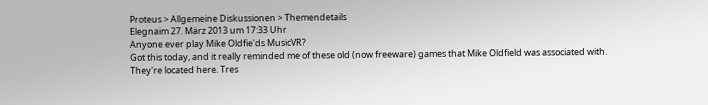Proteus > Allgemeine Diskussionen > Themendetails
Elegnaim 27. März 2013 um 17:33 Uhr
Anyone ever play Mike Oldfie'ds MusicVR?
Got this today, and it really reminded me of these old (now freeware) games that Mike Oldfield was associated with. They're located here. Tres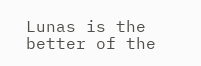Lunas is the better of the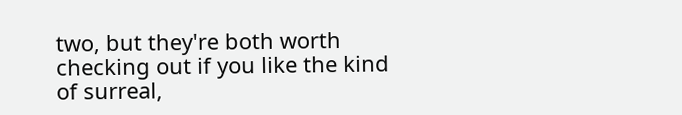two, but they're both worth checking out if you like the kind of surreal,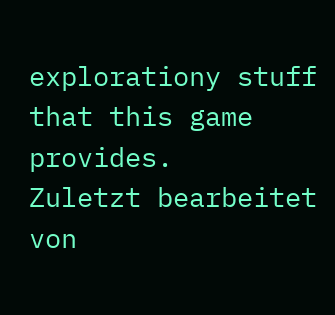explorationy stuff that this game provides.
Zuletzt bearbeitet von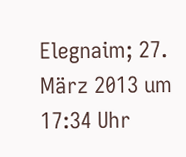Elegnaim; 27. März 2013 um 17:34 Uhr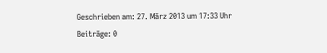Geschrieben am: 27. März 2013 um 17:33 Uhr
Beiträge: 0